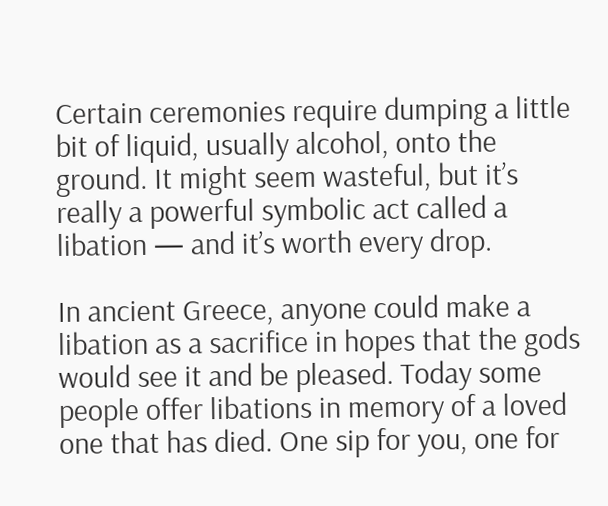Certain ceremonies require dumping a little bit of liquid, usually alcohol, onto the ground. It might seem wasteful, but it’s really a powerful symbolic act called a libation — and it’s worth every drop.

In ancient Greece, anyone could make a libation as a sacrifice in hopes that the gods would see it and be pleased. Today some people offer libations in memory of a loved one that has died. One sip for you, one for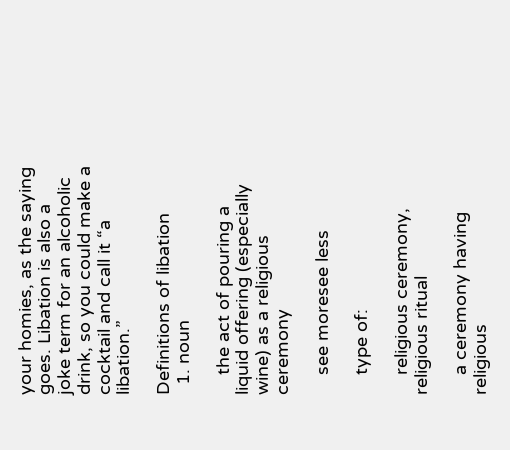your homies, as the saying goes. Libation is also a joke term for an alcoholic drink, so you could make a cocktail and call it “a libation.”

Definitions of libation
  1. noun

    the act of pouring a liquid offering (especially wine) as a religious ceremony

    see moresee less

    type of:

    religious ceremony, religious ritual

    a ceremony having religious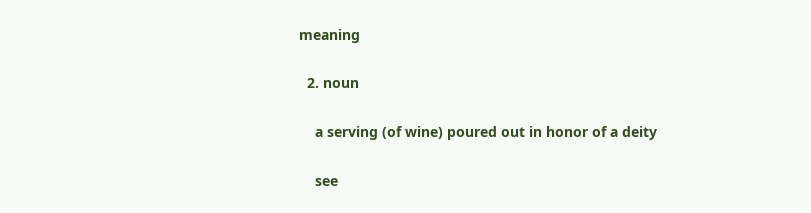meaning

  2. noun

    a serving (of wine) poured out in honor of a deity

    see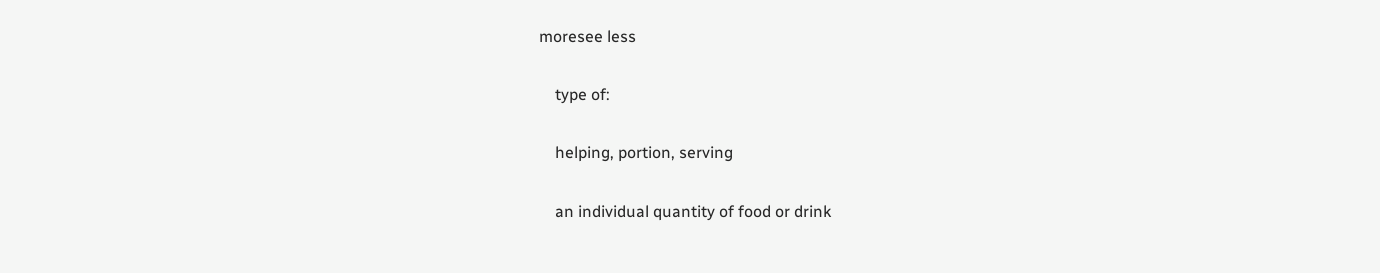moresee less

    type of:

    helping, portion, serving

    an individual quantity of food or drink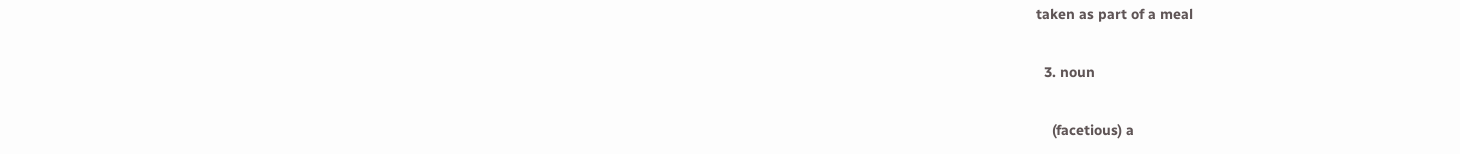taken as part of a meal

  3. noun

    (facetious) a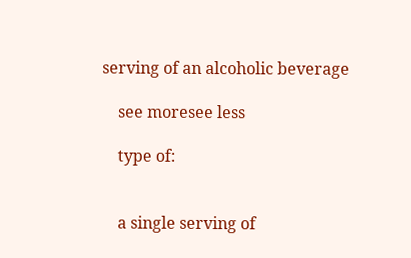serving of an alcoholic beverage

    see moresee less

    type of:


    a single serving of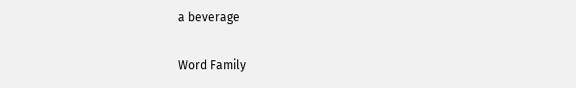a beverage

Word Family